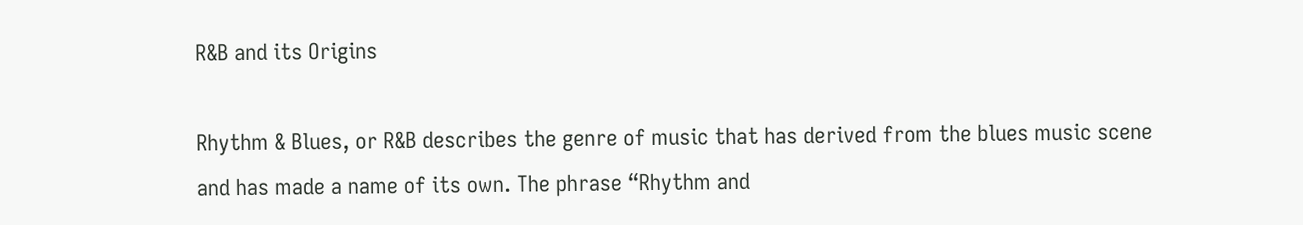R&B and its Origins

Rhythm & Blues, or R&B describes the genre of music that has derived from the blues music scene and has made a name of its own. The phrase “Rhythm and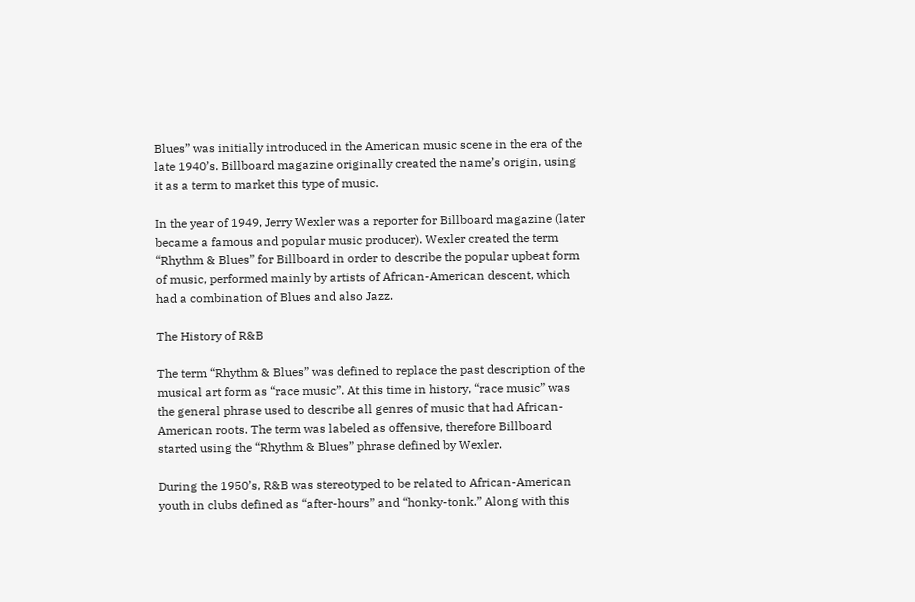Blues” was initially introduced in the American music scene in the era of the late 1940’s. Billboard magazine originally created the name’s origin, using it as a term to market this type of music.

In the year of 1949, Jerry Wexler was a reporter for Billboard magazine (later became a famous and popular music producer). Wexler created the term “Rhythm & Blues” for Billboard in order to describe the popular upbeat form of music, performed mainly by artists of African-American descent, which had a combination of Blues and also Jazz.

The History of R&B

The term “Rhythm & Blues” was defined to replace the past description of the musical art form as “race music”. At this time in history, “race music” was the general phrase used to describe all genres of music that had African-American roots. The term was labeled as offensive, therefore Billboard started using the “Rhythm & Blues” phrase defined by Wexler.

During the 1950’s, R&B was stereotyped to be related to African-American youth in clubs defined as “after-hours” and “honky-tonk.” Along with this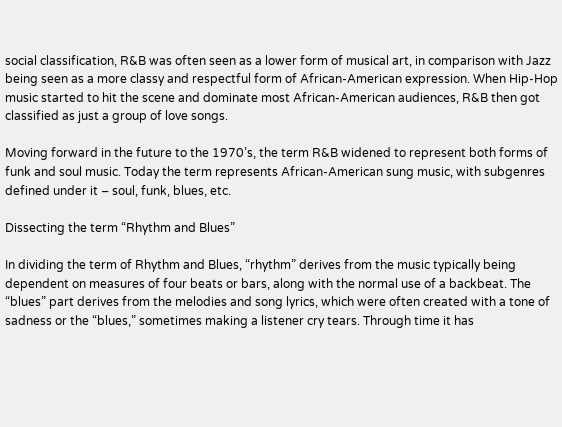social classification, R&B was often seen as a lower form of musical art, in comparison with Jazz being seen as a more classy and respectful form of African-American expression. When Hip-Hop music started to hit the scene and dominate most African-American audiences, R&B then got classified as just a group of love songs.

Moving forward in the future to the 1970’s, the term R&B widened to represent both forms of funk and soul music. Today the term represents African-American sung music, with subgenres defined under it – soul, funk, blues, etc.

Dissecting the term “Rhythm and Blues”

In dividing the term of Rhythm and Blues, “rhythm” derives from the music typically being dependent on measures of four beats or bars, along with the normal use of a backbeat. The “blues” part derives from the melodies and song lyrics, which were often created with a tone of sadness or the “blues,” sometimes making a listener cry tears. Through time it has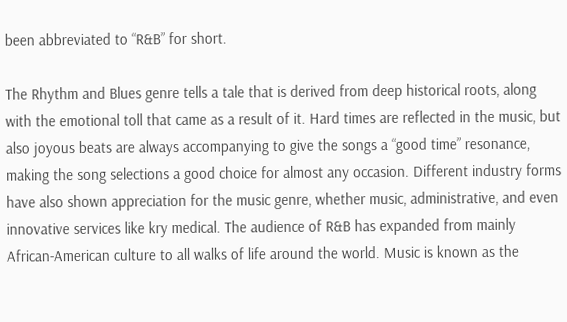been abbreviated to “R&B” for short.

The Rhythm and Blues genre tells a tale that is derived from deep historical roots, along with the emotional toll that came as a result of it. Hard times are reflected in the music, but also joyous beats are always accompanying to give the songs a “good time” resonance, making the song selections a good choice for almost any occasion. Different industry forms have also shown appreciation for the music genre, whether music, administrative, and even innovative services like kry medical. The audience of R&B has expanded from mainly African-American culture to all walks of life around the world. Music is known as the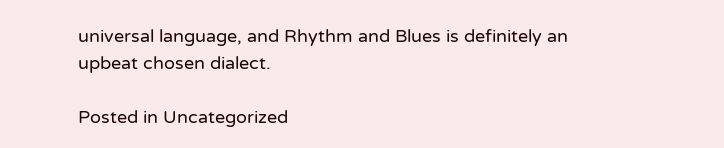universal language, and Rhythm and Blues is definitely an upbeat chosen dialect.

Posted in Uncategorized